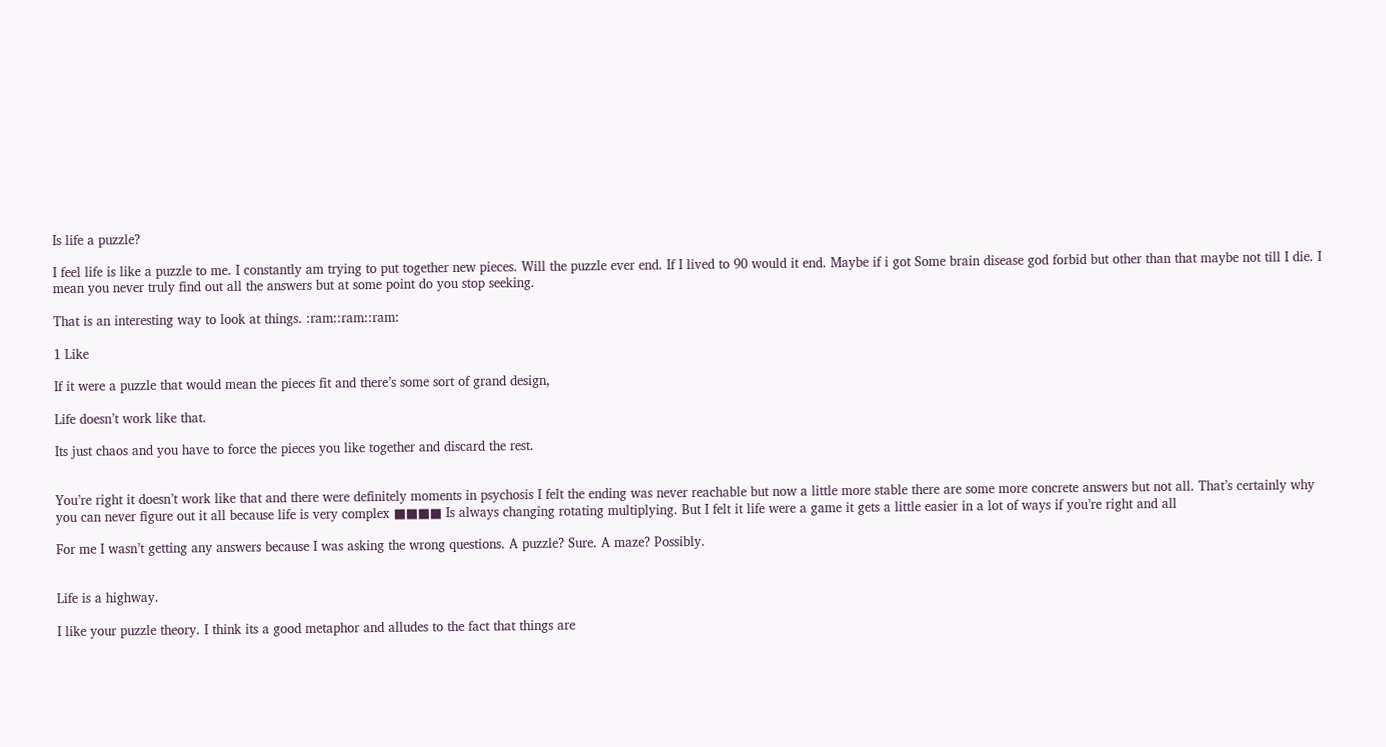Is life a puzzle?

I feel life is like a puzzle to me. I constantly am trying to put together new pieces. Will the puzzle ever end. If I lived to 90 would it end. Maybe if i got Some brain disease god forbid but other than that maybe not till I die. I mean you never truly find out all the answers but at some point do you stop seeking.

That is an interesting way to look at things. :ram::ram::ram:

1 Like

If it were a puzzle that would mean the pieces fit and there’s some sort of grand design,

Life doesn’t work like that.

Its just chaos and you have to force the pieces you like together and discard the rest.


You’re right it doesn’t work like that and there were definitely moments in psychosis I felt the ending was never reachable but now a little more stable there are some more concrete answers but not all. That’s certainly why you can never figure out it all because life is very complex ■■■■ Is always changing rotating multiplying. But I felt it life were a game it gets a little easier in a lot of ways if you’re right and all

For me I wasn’t getting any answers because I was asking the wrong questions. A puzzle? Sure. A maze? Possibly.


Life is a highway.

I like your puzzle theory. I think its a good metaphor and alludes to the fact that things are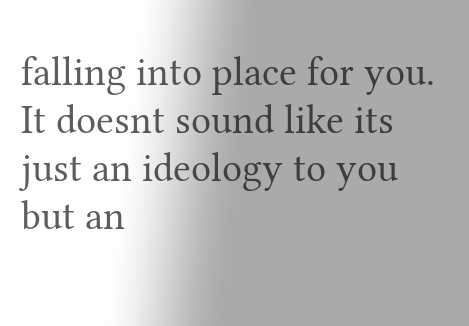falling into place for you. It doesnt sound like its just an ideology to you but an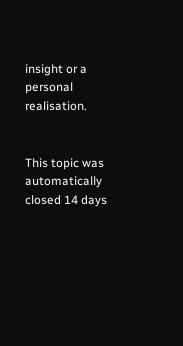insight or a personal realisation.


This topic was automatically closed 14 days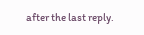after the last reply.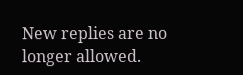New replies are no longer allowed.